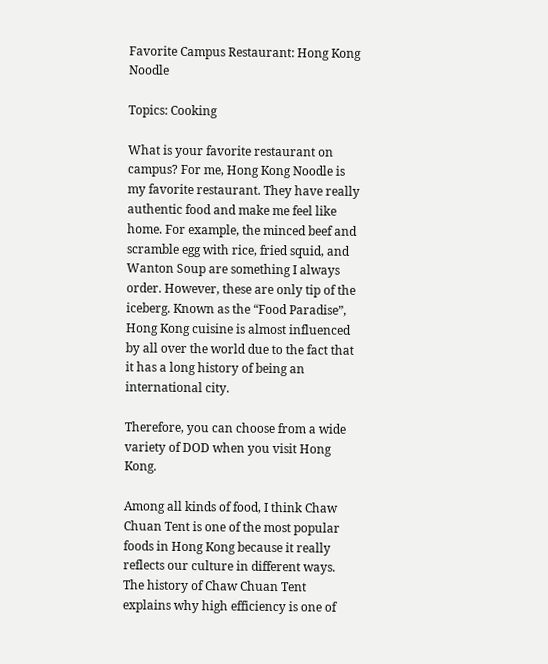Favorite Campus Restaurant: Hong Kong Noodle

Topics: Cooking

What is your favorite restaurant on campus? For me, Hong Kong Noodle is my favorite restaurant. They have really authentic food and make me feel like home. For example, the minced beef and scramble egg with rice, fried squid, and Wanton Soup are something I always order. However, these are only tip of the iceberg. Known as the “Food Paradise”, Hong Kong cuisine is almost influenced by all over the world due to the fact that it has a long history of being an international city.

Therefore, you can choose from a wide variety of DOD when you visit Hong Kong.

Among all kinds of food, I think Chaw Chuan Tent is one of the most popular foods in Hong Kong because it really reflects our culture in different ways. The history of Chaw Chuan Tent explains why high efficiency is one of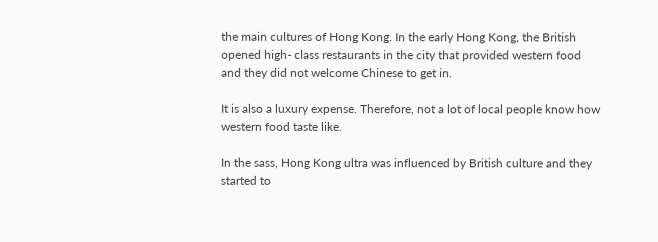the main cultures of Hong Kong. In the early Hong Kong, the British opened high- class restaurants in the city that provided western food and they did not welcome Chinese to get in.

It is also a luxury expense. Therefore, not a lot of local people know how western food taste like.

In the sass, Hong Kong ultra was influenced by British culture and they started to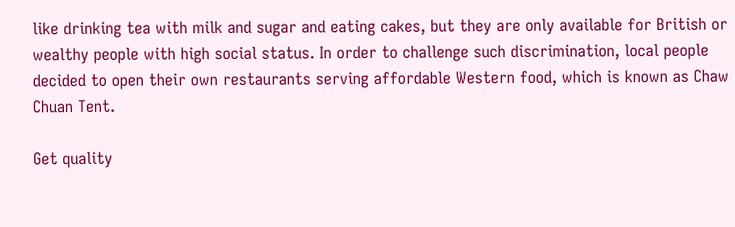like drinking tea with milk and sugar and eating cakes, but they are only available for British or wealthy people with high social status. In order to challenge such discrimination, local people decided to open their own restaurants serving affordable Western food, which is known as Chaw Chuan Tent.

Get quality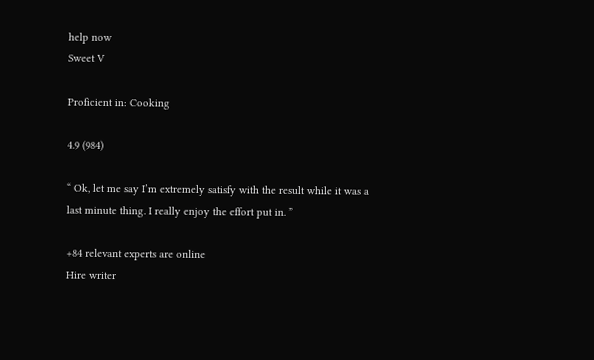help now
Sweet V

Proficient in: Cooking

4.9 (984)

“ Ok, let me say I’m extremely satisfy with the result while it was a last minute thing. I really enjoy the effort put in. ”

+84 relevant experts are online
Hire writer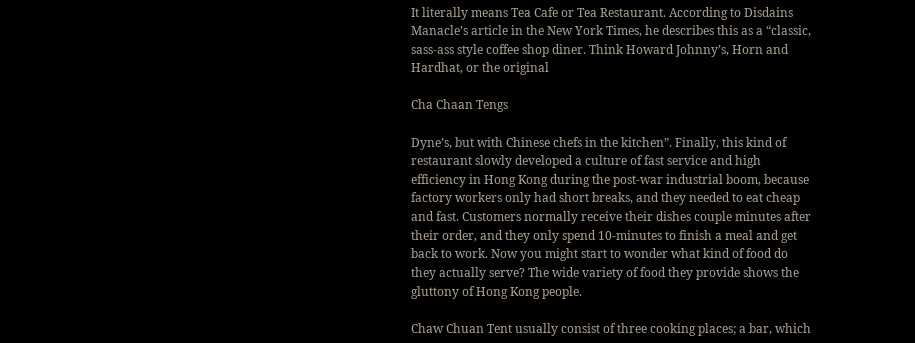It literally means Tea Cafe or Tea Restaurant. According to Disdains Manacle’s article in the New York Times, he describes this as a “classic, sass-ass style coffee shop diner. Think Howard Johnny’s, Horn and Hardhat, or the original

Cha Chaan Tengs

Dyne’s, but with Chinese chefs in the kitchen”. Finally, this kind of restaurant slowly developed a culture of fast service and high efficiency in Hong Kong during the post-war industrial boom, because factory workers only had short breaks, and they needed to eat cheap and fast. Customers normally receive their dishes couple minutes after their order, and they only spend 10-minutes to finish a meal and get back to work. Now you might start to wonder what kind of food do they actually serve? The wide variety of food they provide shows the gluttony of Hong Kong people.

Chaw Chuan Tent usually consist of three cooking places; a bar, which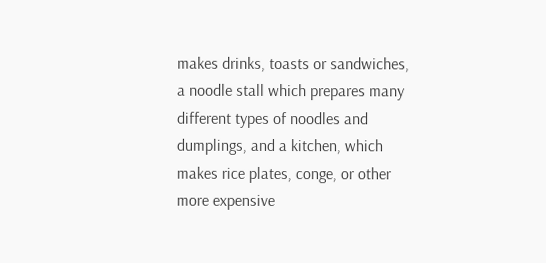makes drinks, toasts or sandwiches, a noodle stall which prepares many different types of noodles and dumplings, and a kitchen, which makes rice plates, conge, or other more expensive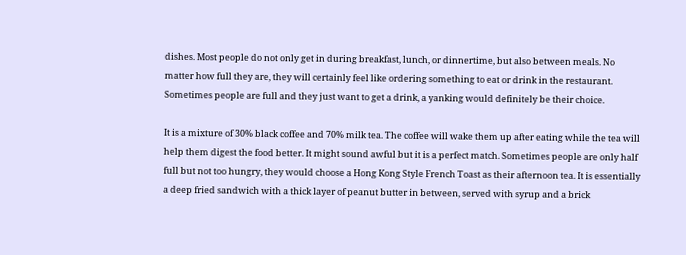dishes. Most people do not only get in during breakfast, lunch, or dinnertime, but also between meals. No matter how full they are, they will certainly feel like ordering something to eat or drink in the restaurant. Sometimes people are full and they just want to get a drink, a yanking would definitely be their choice.

It is a mixture of 30% black coffee and 70% milk tea. The coffee will wake them up after eating while the tea will help them digest the food better. It might sound awful but it is a perfect match. Sometimes people are only half full but not too hungry, they would choose a Hong Kong Style French Toast as their afternoon tea. It is essentially a deep fried sandwich with a thick layer of peanut butter in between, served with syrup and a brick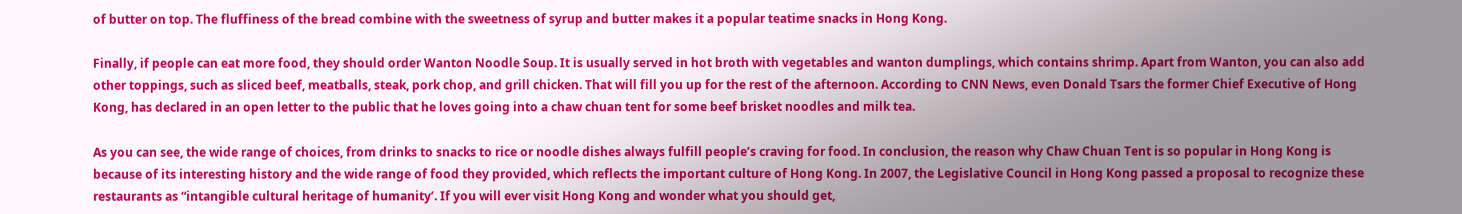of butter on top. The fluffiness of the bread combine with the sweetness of syrup and butter makes it a popular teatime snacks in Hong Kong.

Finally, if people can eat more food, they should order Wanton Noodle Soup. It is usually served in hot broth with vegetables and wanton dumplings, which contains shrimp. Apart from Wanton, you can also add other toppings, such as sliced beef, meatballs, steak, pork chop, and grill chicken. That will fill you up for the rest of the afternoon. According to CNN News, even Donald Tsars the former Chief Executive of Hong Kong, has declared in an open letter to the public that he loves going into a chaw chuan tent for some beef brisket noodles and milk tea.

As you can see, the wide range of choices, from drinks to snacks to rice or noodle dishes always fulfill people’s craving for food. In conclusion, the reason why Chaw Chuan Tent is so popular in Hong Kong is because of its interesting history and the wide range of food they provided, which reflects the important culture of Hong Kong. In 2007, the Legislative Council in Hong Kong passed a proposal to recognize these restaurants as “intangible cultural heritage of humanity’. If you will ever visit Hong Kong and wonder what you should get,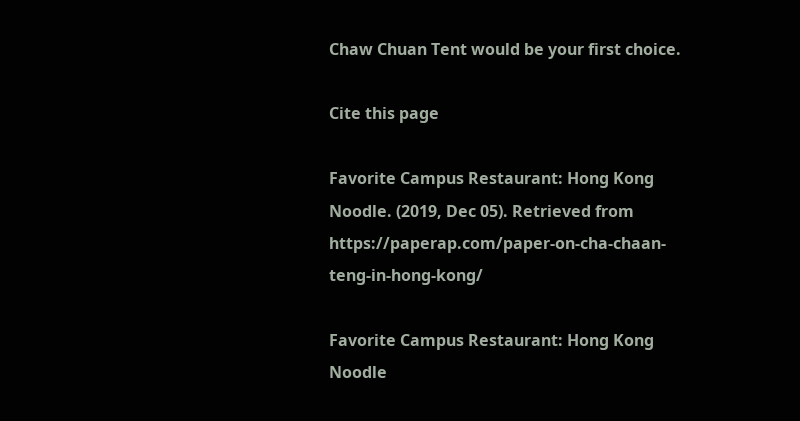Chaw Chuan Tent would be your first choice.

Cite this page

Favorite Campus Restaurant: Hong Kong Noodle. (2019, Dec 05). Retrieved from https://paperap.com/paper-on-cha-chaan-teng-in-hong-kong/

Favorite Campus Restaurant: Hong Kong Noodle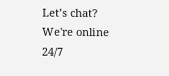Let’s chat?  We're online 24/7